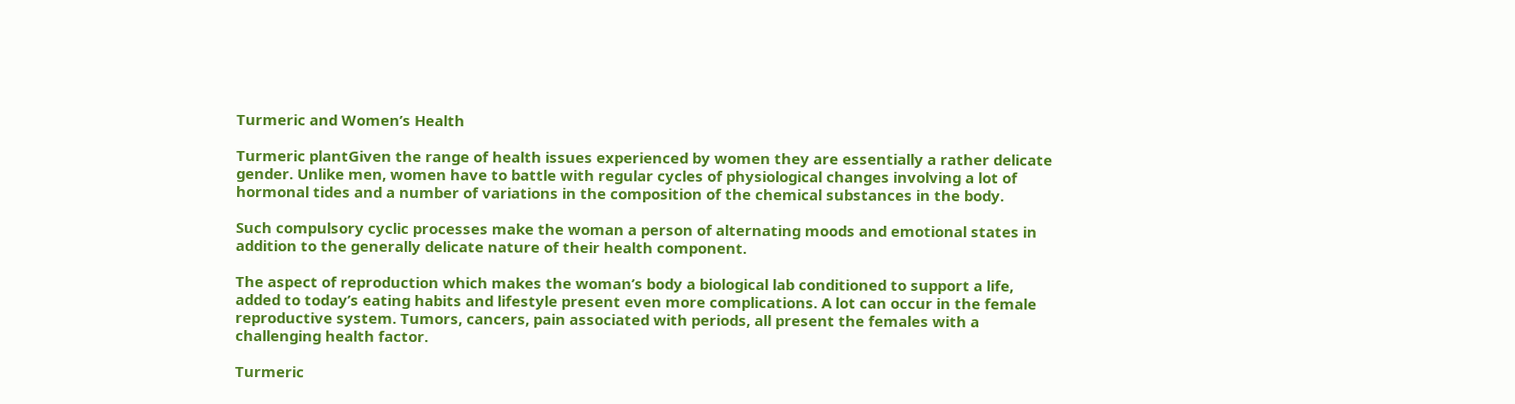Turmeric and Women’s Health

Turmeric plantGiven the range of health issues experienced by women they are essentially a rather delicate gender. Unlike men, women have to battle with regular cycles of physiological changes involving a lot of hormonal tides and a number of variations in the composition of the chemical substances in the body.

Such compulsory cyclic processes make the woman a person of alternating moods and emotional states in addition to the generally delicate nature of their health component.

The aspect of reproduction which makes the woman’s body a biological lab conditioned to support a life, added to today’s eating habits and lifestyle present even more complications. A lot can occur in the female reproductive system. Tumors, cancers, pain associated with periods, all present the females with a challenging health factor.

Turmeric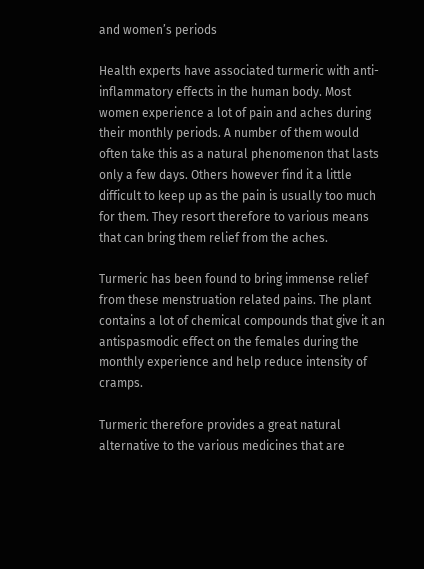and women’s periods

Health experts have associated turmeric with anti-inflammatory effects in the human body. Most women experience a lot of pain and aches during their monthly periods. A number of them would often take this as a natural phenomenon that lasts only a few days. Others however find it a little difficult to keep up as the pain is usually too much for them. They resort therefore to various means that can bring them relief from the aches.

Turmeric has been found to bring immense relief from these menstruation related pains. The plant contains a lot of chemical compounds that give it an antispasmodic effect on the females during the monthly experience and help reduce intensity of cramps.

Turmeric therefore provides a great natural alternative to the various medicines that are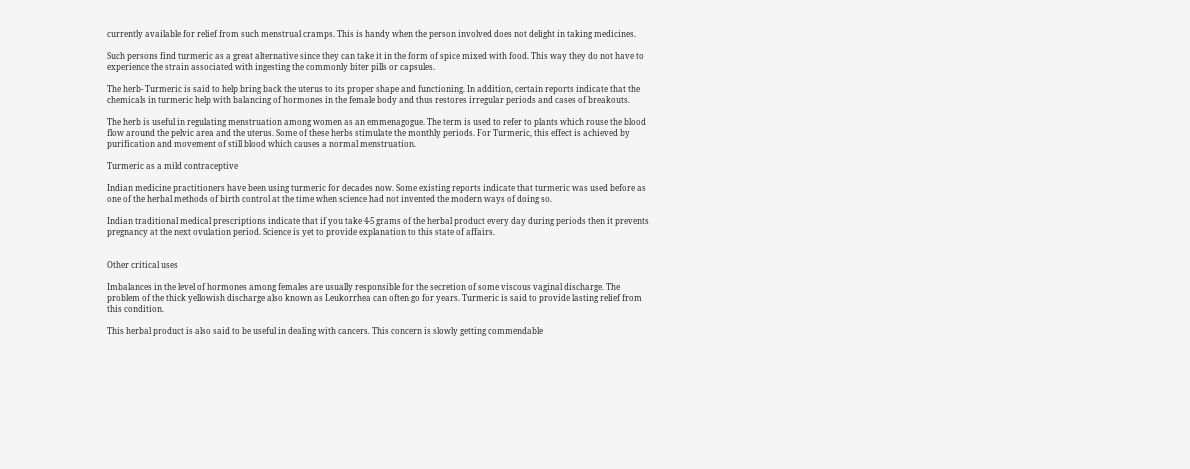currently available for relief from such menstrual cramps. This is handy when the person involved does not delight in taking medicines.

Such persons find turmeric as a great alternative since they can take it in the form of spice mixed with food. This way they do not have to experience the strain associated with ingesting the commonly biter pills or capsules.

The herb- Turmeric is said to help bring back the uterus to its proper shape and functioning. In addition, certain reports indicate that the chemicals in turmeric help with balancing of hormones in the female body and thus restores irregular periods and cases of breakouts.

The herb is useful in regulating menstruation among women as an emmenagogue. The term is used to refer to plants which rouse the blood flow around the pelvic area and the uterus. Some of these herbs stimulate the monthly periods. For Turmeric, this effect is achieved by purification and movement of still blood which causes a normal menstruation.

Turmeric as a mild contraceptive

Indian medicine practitioners have been using turmeric for decades now. Some existing reports indicate that turmeric was used before as one of the herbal methods of birth control at the time when science had not invented the modern ways of doing so.

Indian traditional medical prescriptions indicate that if you take 4-5 grams of the herbal product every day during periods then it prevents pregnancy at the next ovulation period. Science is yet to provide explanation to this state of affairs.


Other critical uses

Imbalances in the level of hormones among females are usually responsible for the secretion of some viscous vaginal discharge. The problem of the thick yellowish discharge also known as Leukorrhea can often go for years. Turmeric is said to provide lasting relief from this condition.

This herbal product is also said to be useful in dealing with cancers. This concern is slowly getting commendable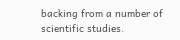backing from a number of scientific studies.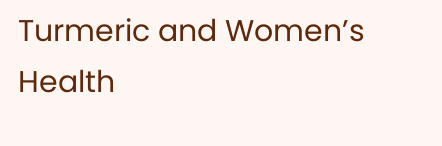Turmeric and Women’s Health